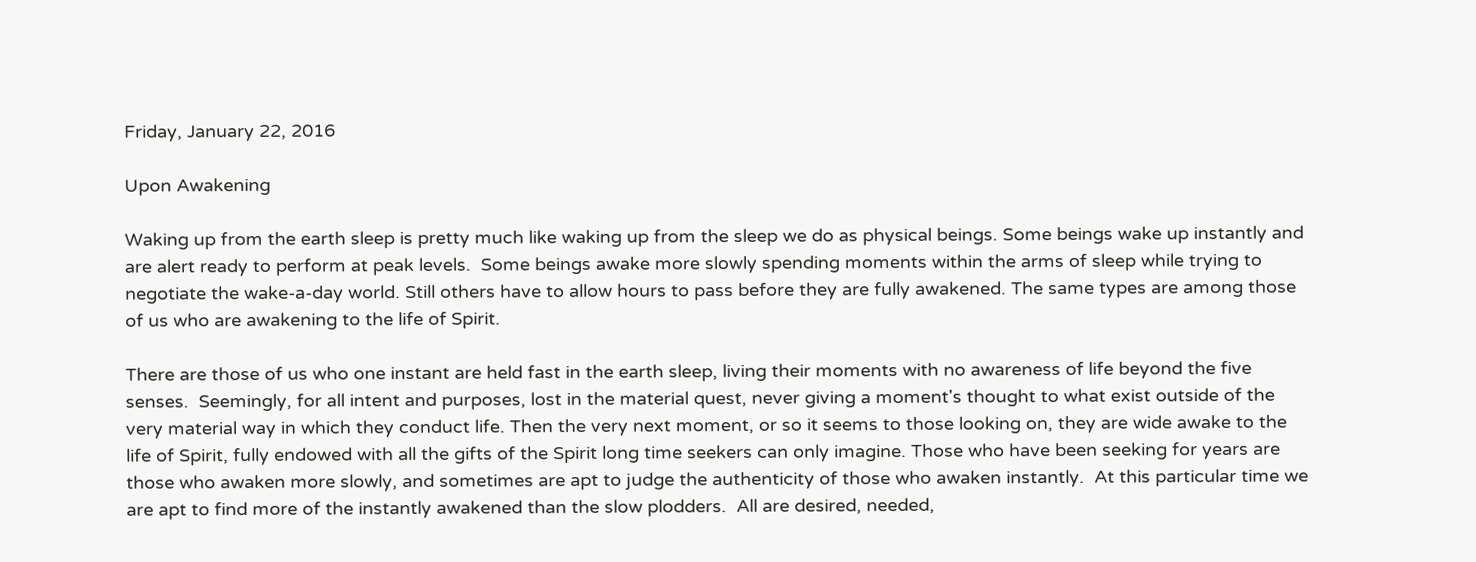Friday, January 22, 2016

Upon Awakening

Waking up from the earth sleep is pretty much like waking up from the sleep we do as physical beings. Some beings wake up instantly and are alert ready to perform at peak levels.  Some beings awake more slowly spending moments within the arms of sleep while trying to negotiate the wake-a-day world. Still others have to allow hours to pass before they are fully awakened. The same types are among those of us who are awakening to the life of Spirit.

There are those of us who one instant are held fast in the earth sleep, living their moments with no awareness of life beyond the five senses.  Seemingly, for all intent and purposes, lost in the material quest, never giving a moment's thought to what exist outside of the very material way in which they conduct life. Then the very next moment, or so it seems to those looking on, they are wide awake to the life of Spirit, fully endowed with all the gifts of the Spirit long time seekers can only imagine. Those who have been seeking for years are those who awaken more slowly, and sometimes are apt to judge the authenticity of those who awaken instantly.  At this particular time we are apt to find more of the instantly awakened than the slow plodders.  All are desired, needed,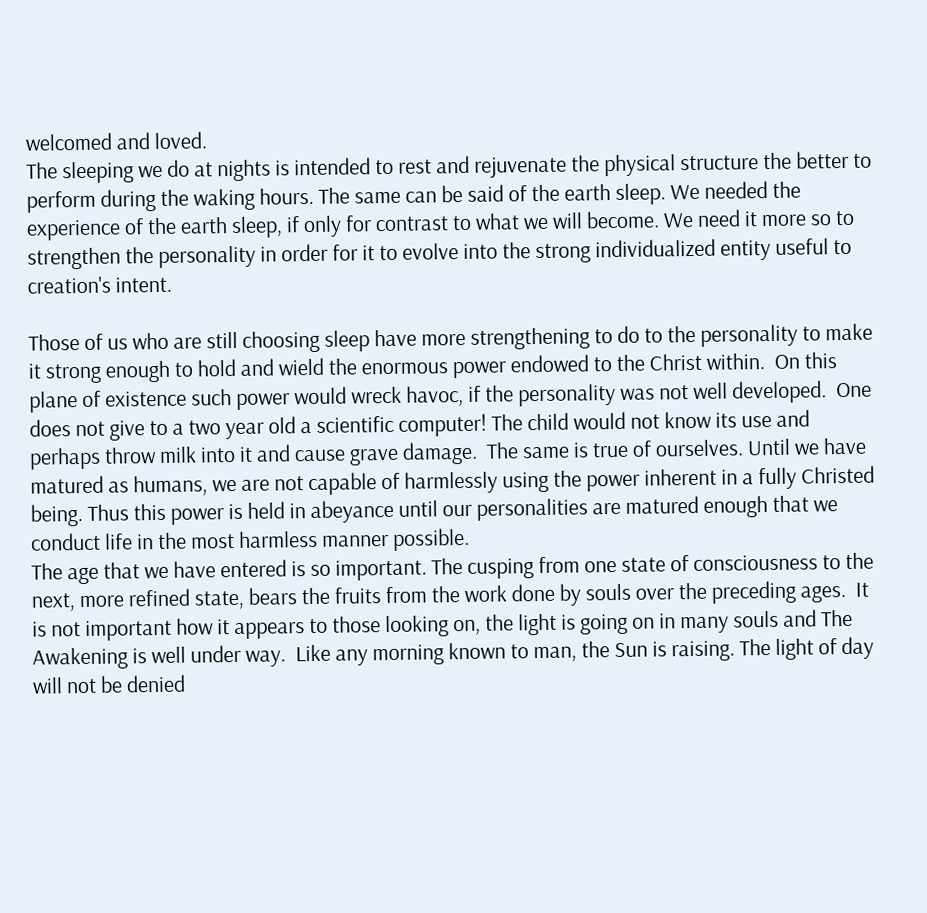welcomed and loved.
The sleeping we do at nights is intended to rest and rejuvenate the physical structure the better to perform during the waking hours. The same can be said of the earth sleep. We needed the experience of the earth sleep, if only for contrast to what we will become. We need it more so to strengthen the personality in order for it to evolve into the strong individualized entity useful to creation's intent.

Those of us who are still choosing sleep have more strengthening to do to the personality to make it strong enough to hold and wield the enormous power endowed to the Christ within.  On this plane of existence such power would wreck havoc, if the personality was not well developed.  One does not give to a two year old a scientific computer! The child would not know its use and perhaps throw milk into it and cause grave damage.  The same is true of ourselves. Until we have matured as humans, we are not capable of harmlessly using the power inherent in a fully Christed being. Thus this power is held in abeyance until our personalities are matured enough that we conduct life in the most harmless manner possible.
The age that we have entered is so important. The cusping from one state of consciousness to the next, more refined state, bears the fruits from the work done by souls over the preceding ages.  It is not important how it appears to those looking on, the light is going on in many souls and The Awakening is well under way.  Like any morning known to man, the Sun is raising. The light of day will not be denied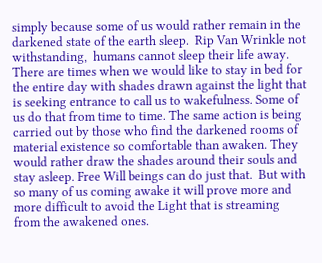simply because some of us would rather remain in the darkened state of the earth sleep.  Rip Van Wrinkle not withstanding,  humans cannot sleep their life away. There are times when we would like to stay in bed for the entire day with shades drawn against the light that is seeking entrance to call us to wakefulness. Some of us do that from time to time. The same action is being carried out by those who find the darkened rooms of material existence so comfortable than awaken. They would rather draw the shades around their souls and stay asleep. Free Will beings can do just that.  But with so many of us coming awake it will prove more and more difficult to avoid the Light that is streaming from the awakened ones.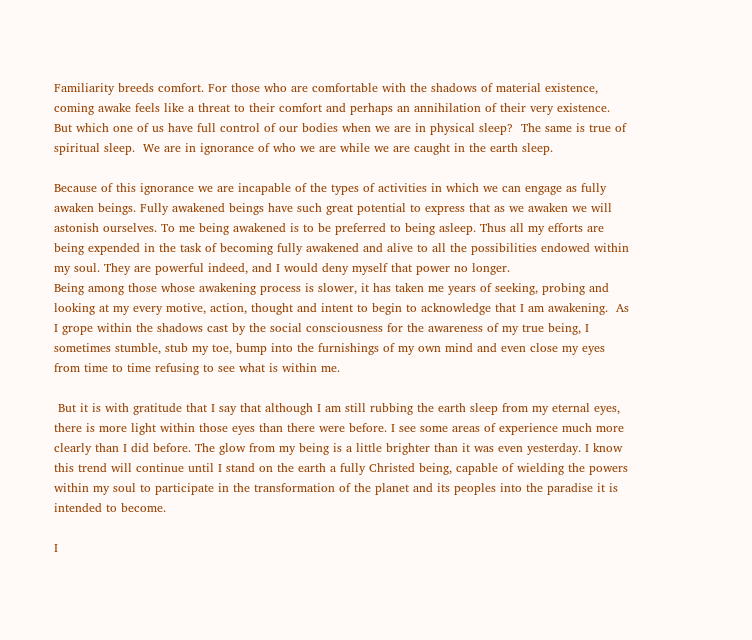Familiarity breeds comfort. For those who are comfortable with the shadows of material existence, coming awake feels like a threat to their comfort and perhaps an annihilation of their very existence. But which one of us have full control of our bodies when we are in physical sleep?  The same is true of spiritual sleep.  We are in ignorance of who we are while we are caught in the earth sleep.

Because of this ignorance we are incapable of the types of activities in which we can engage as fully awaken beings. Fully awakened beings have such great potential to express that as we awaken we will astonish ourselves. To me being awakened is to be preferred to being asleep. Thus all my efforts are being expended in the task of becoming fully awakened and alive to all the possibilities endowed within my soul. They are powerful indeed, and I would deny myself that power no longer.
Being among those whose awakening process is slower, it has taken me years of seeking, probing and looking at my every motive, action, thought and intent to begin to acknowledge that I am awakening.  As I grope within the shadows cast by the social consciousness for the awareness of my true being, I sometimes stumble, stub my toe, bump into the furnishings of my own mind and even close my eyes from time to time refusing to see what is within me.

 But it is with gratitude that I say that although I am still rubbing the earth sleep from my eternal eyes, there is more light within those eyes than there were before. I see some areas of experience much more clearly than I did before. The glow from my being is a little brighter than it was even yesterday. I know this trend will continue until I stand on the earth a fully Christed being, capable of wielding the powers within my soul to participate in the transformation of the planet and its peoples into the paradise it is intended to become.

I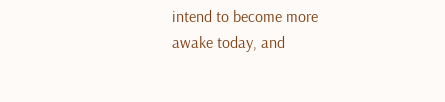intend to become more awake today, and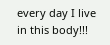every day I live in this body!!!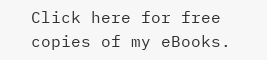Click here for free copies of my eBooks.